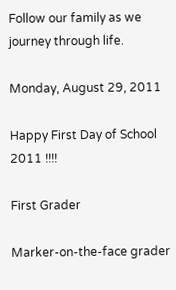Follow our family as we journey through life.

Monday, August 29, 2011

Happy First Day of School 2011 !!!!

First Grader

Marker-on-the-face grader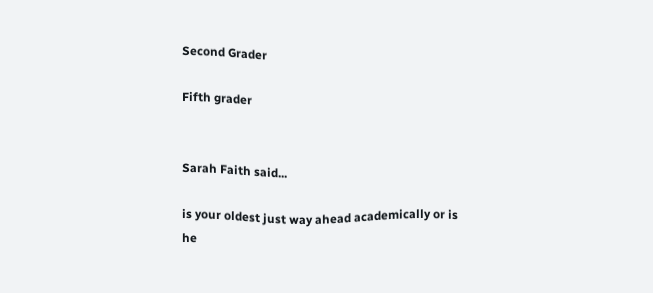Second Grader

Fifth grader


Sarah Faith said...

is your oldest just way ahead academically or is he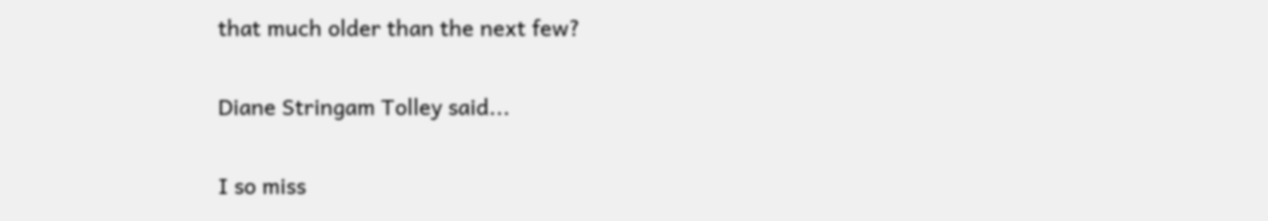that much older than the next few?

Diane Stringam Tolley said...

I so miss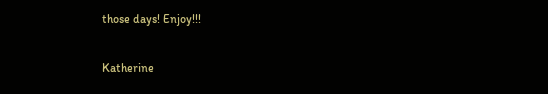those days! Enjoy!!!

Katherine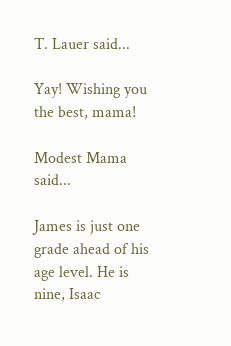T. Lauer said...

Yay! Wishing you the best, mama!

Modest Mama said...

James is just one grade ahead of his age level. He is nine, Isaac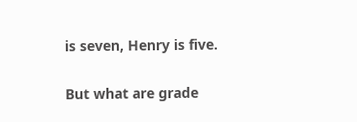is seven, Henry is five.

But what are grade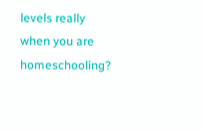levels really when you are homeschooling?